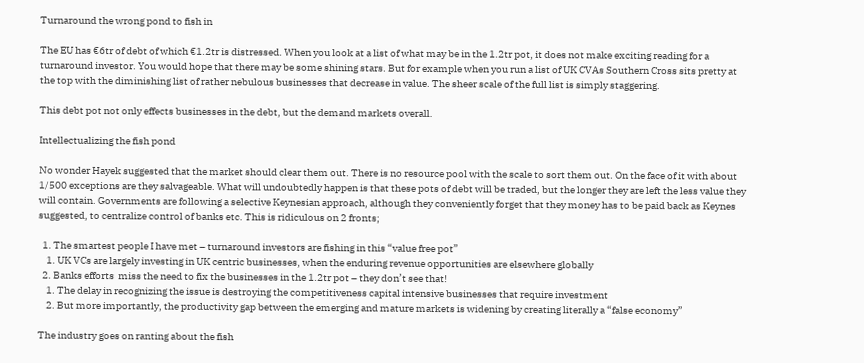Turnaround the wrong pond to fish in

The EU has €6tr of debt of which €1.2tr is distressed. When you look at a list of what may be in the 1.2tr pot, it does not make exciting reading for a turnaround investor. You would hope that there may be some shining stars. But for example when you run a list of UK CVAs Southern Cross sits pretty at the top with the diminishing list of rather nebulous businesses that decrease in value. The sheer scale of the full list is simply staggering.

This debt pot not only effects businesses in the debt, but the demand markets overall.

Intellectualizing the fish pond

No wonder Hayek suggested that the market should clear them out. There is no resource pool with the scale to sort them out. On the face of it with about 1/500 exceptions are they salvageable. What will undoubtedly happen is that these pots of debt will be traded, but the longer they are left the less value they will contain. Governments are following a selective Keynesian approach, although they conveniently forget that they money has to be paid back as Keynes suggested, to centralize control of banks etc. This is ridiculous on 2 fronts;

  1. The smartest people I have met – turnaround investors are fishing in this “value free pot”
    1. UK VCs are largely investing in UK centric businesses, when the enduring revenue opportunities are elsewhere globally
  2. Banks efforts  miss the need to fix the businesses in the 1.2tr pot – they don’t see that!
    1. The delay in recognizing the issue is destroying the competitiveness capital intensive businesses that require investment
    2. But more importantly, the productivity gap between the emerging and mature markets is widening by creating literally a “false economy”

The industry goes on ranting about the fish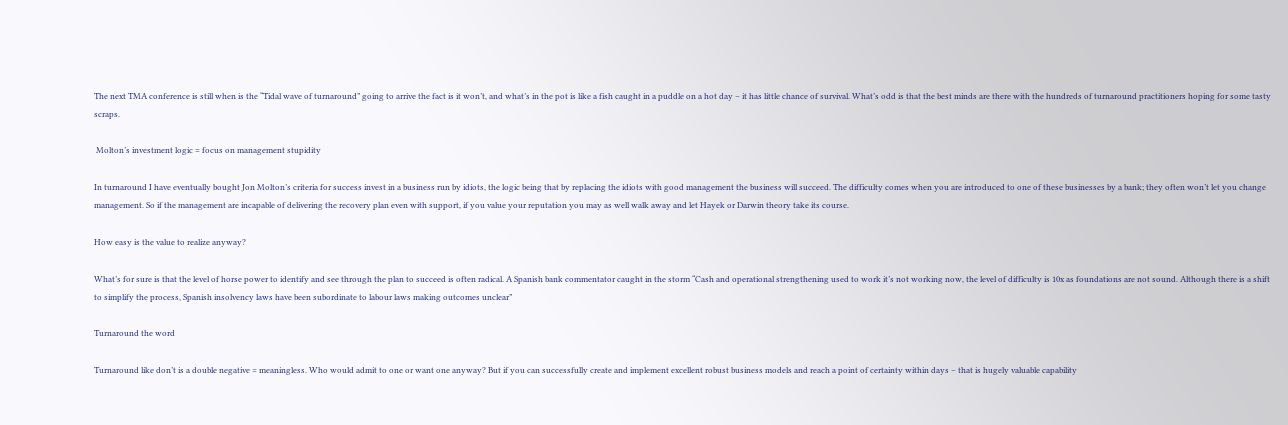The next TMA conference is still when is the “Tidal wave of turnaround” going to arrive the fact is it won’t, and what’s in the pot is like a fish caught in a puddle on a hot day – it has little chance of survival. What’s odd is that the best minds are there with the hundreds of turnaround practitioners hoping for some tasty scraps.

 Molton’s investment logic = focus on management stupidity

In turnaround I have eventually bought Jon Molton’s criteria for success invest in a business run by idiots, the logic being that by replacing the idiots with good management the business will succeed. The difficulty comes when you are introduced to one of these businesses by a bank; they often won’t let you change management. So if the management are incapable of delivering the recovery plan even with support, if you value your reputation you may as well walk away and let Hayek or Darwin theory take its course.

How easy is the value to realize anyway?

What’s for sure is that the level of horse power to identify and see through the plan to succeed is often radical. A Spanish bank commentator caught in the storm “Cash and operational strengthening used to work it’s not working now, the level of difficulty is 10x as foundations are not sound. Although there is a shift to simplify the process, Spanish insolvency laws have been subordinate to labour laws making outcomes unclear”

Turnaround the word

Turnaround like don’t is a double negative = meaningless. Who would admit to one or want one anyway? But if you can successfully create and implement excellent robust business models and reach a point of certainty within days – that is hugely valuable capability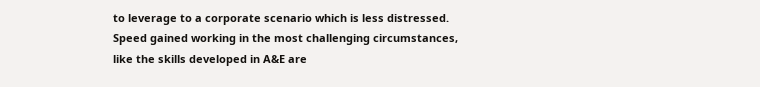to leverage to a corporate scenario which is less distressed. Speed gained working in the most challenging circumstances, like the skills developed in A&E are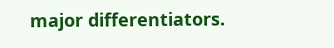major differentiators.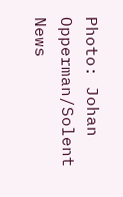Photo: Johan Opperman/Solent News